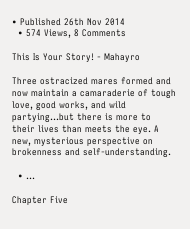• Published 26th Nov 2014
  • 574 Views, 8 Comments

This Is Your Story! - Mahayro

Three ostracized mares formed and now maintain a camaraderie of tough love, good works, and wild partying...but there is more to their lives than meets the eye. A new, mysterious perspective on brokenness and self-understanding.

  • ...

Chapter Five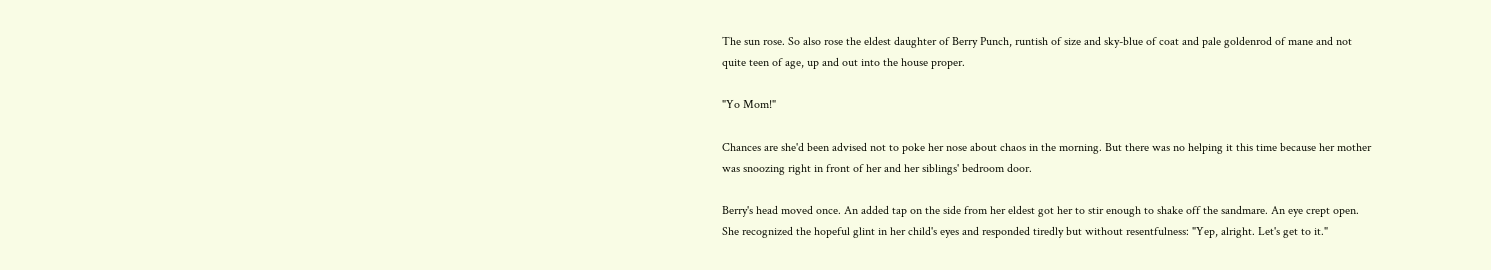The sun rose. So also rose the eldest daughter of Berry Punch, runtish of size and sky-blue of coat and pale goldenrod of mane and not quite teen of age, up and out into the house proper.

"Yo Mom!"

Chances are she'd been advised not to poke her nose about chaos in the morning. But there was no helping it this time because her mother was snoozing right in front of her and her siblings' bedroom door.

Berry's head moved once. An added tap on the side from her eldest got her to stir enough to shake off the sandmare. An eye crept open. She recognized the hopeful glint in her child's eyes and responded tiredly but without resentfulness: "Yep, alright. Let's get to it."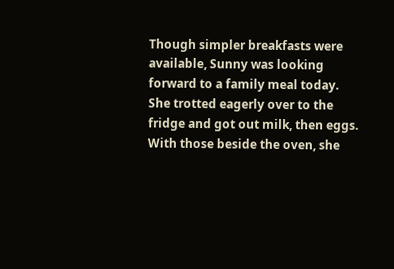Though simpler breakfasts were available, Sunny was looking forward to a family meal today. She trotted eagerly over to the fridge and got out milk, then eggs. With those beside the oven, she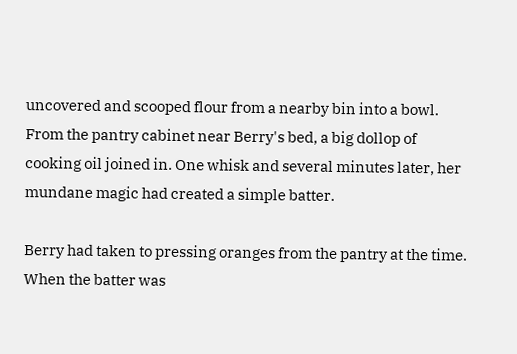uncovered and scooped flour from a nearby bin into a bowl. From the pantry cabinet near Berry's bed, a big dollop of cooking oil joined in. One whisk and several minutes later, her mundane magic had created a simple batter.

Berry had taken to pressing oranges from the pantry at the time. When the batter was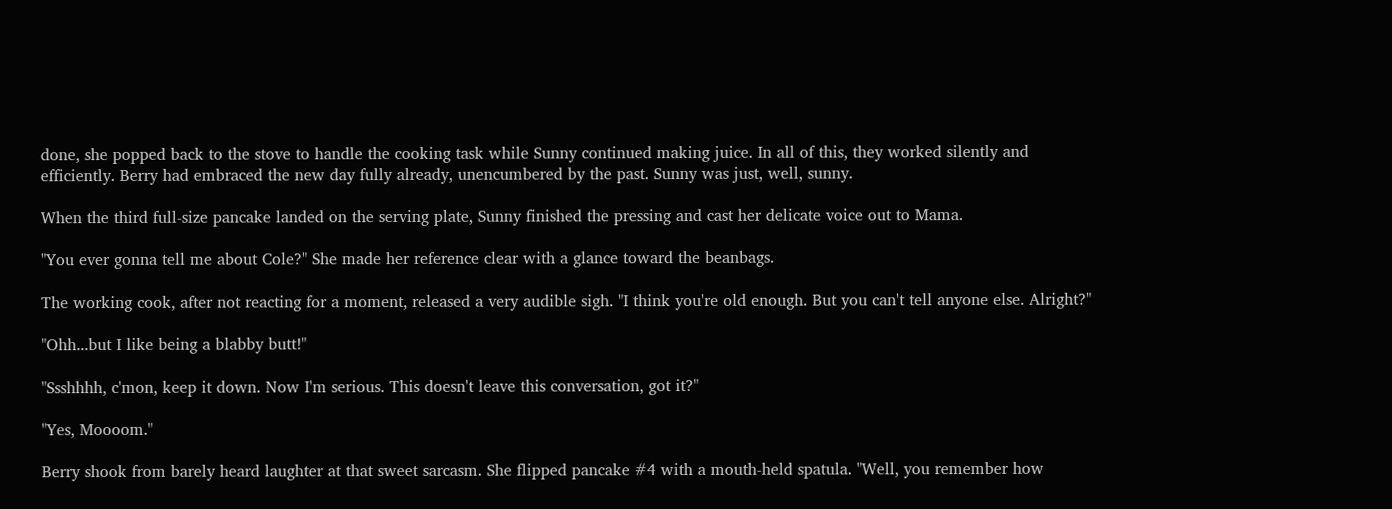done, she popped back to the stove to handle the cooking task while Sunny continued making juice. In all of this, they worked silently and efficiently. Berry had embraced the new day fully already, unencumbered by the past. Sunny was just, well, sunny.

When the third full-size pancake landed on the serving plate, Sunny finished the pressing and cast her delicate voice out to Mama.

"You ever gonna tell me about Cole?" She made her reference clear with a glance toward the beanbags.

The working cook, after not reacting for a moment, released a very audible sigh. "I think you're old enough. But you can't tell anyone else. Alright?"

"Ohh...but I like being a blabby butt!"

"Ssshhhh, c'mon, keep it down. Now I'm serious. This doesn't leave this conversation, got it?"

"Yes, Moooom."

Berry shook from barely heard laughter at that sweet sarcasm. She flipped pancake #4 with a mouth-held spatula. "Well, you remember how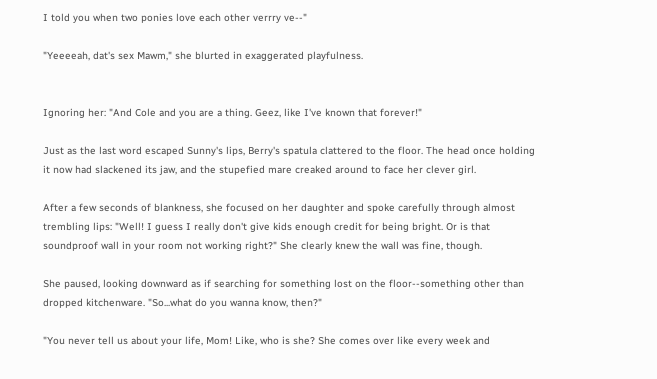I told you when two ponies love each other verrry ve--"

"Yeeeeah, dat's sex Mawm," she blurted in exaggerated playfulness.


Ignoring her: "And Cole and you are a thing. Geez, like I've known that forever!"

Just as the last word escaped Sunny's lips, Berry's spatula clattered to the floor. The head once holding it now had slackened its jaw, and the stupefied mare creaked around to face her clever girl.

After a few seconds of blankness, she focused on her daughter and spoke carefully through almost trembling lips: "Well! I guess I really don't give kids enough credit for being bright. Or is that soundproof wall in your room not working right?" She clearly knew the wall was fine, though.

She paused, looking downward as if searching for something lost on the floor--something other than dropped kitchenware. "So...what do you wanna know, then?"

"You never tell us about your life, Mom! Like, who is she? She comes over like every week and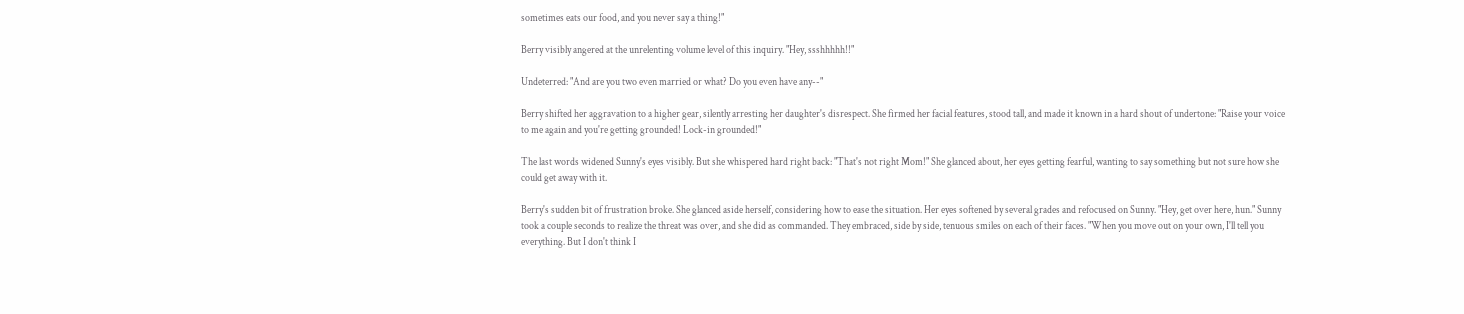sometimes eats our food, and you never say a thing!"

Berry visibly angered at the unrelenting volume level of this inquiry. "Hey, ssshhhhh!!"

Undeterred: "And are you two even married or what? Do you even have any--"

Berry shifted her aggravation to a higher gear, silently arresting her daughter's disrespect. She firmed her facial features, stood tall, and made it known in a hard shout of undertone: "Raise your voice to me again and you're getting grounded! Lock-in grounded!"

The last words widened Sunny's eyes visibly. But she whispered hard right back: "That's not right Mom!" She glanced about, her eyes getting fearful, wanting to say something but not sure how she could get away with it.

Berry's sudden bit of frustration broke. She glanced aside herself, considering how to ease the situation. Her eyes softened by several grades and refocused on Sunny. "Hey, get over here, hun." Sunny took a couple seconds to realize the threat was over, and she did as commanded. They embraced, side by side, tenuous smiles on each of their faces. "When you move out on your own, I'll tell you everything. But I don't think I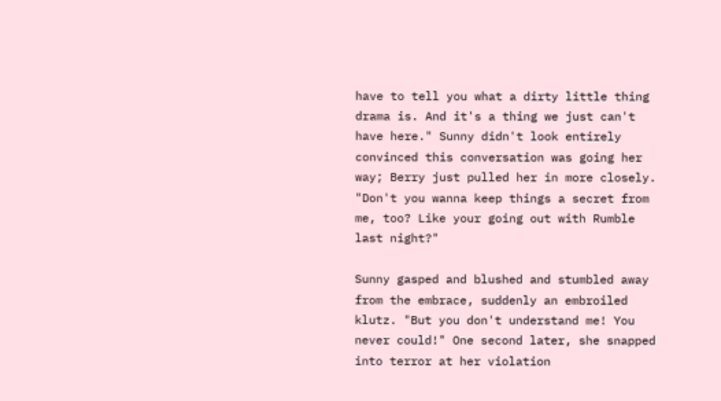have to tell you what a dirty little thing drama is. And it's a thing we just can't have here." Sunny didn't look entirely convinced this conversation was going her way; Berry just pulled her in more closely. "Don't you wanna keep things a secret from me, too? Like your going out with Rumble last night?"

Sunny gasped and blushed and stumbled away from the embrace, suddenly an embroiled klutz. "But you don't understand me! You never could!" One second later, she snapped into terror at her violation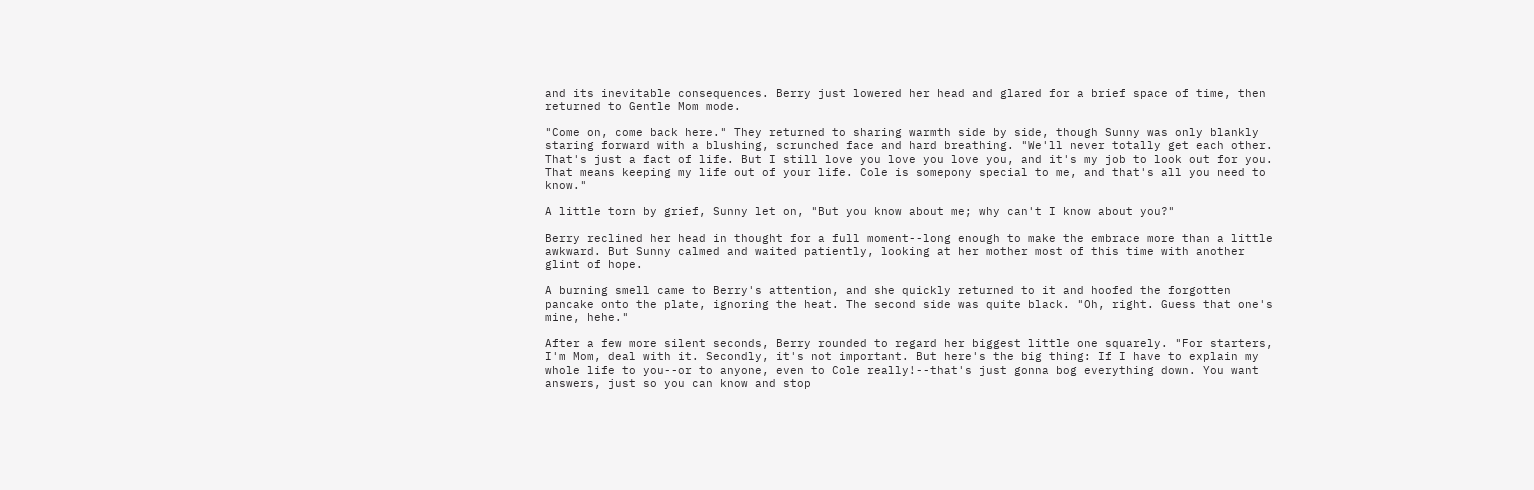and its inevitable consequences. Berry just lowered her head and glared for a brief space of time, then returned to Gentle Mom mode.

"Come on, come back here." They returned to sharing warmth side by side, though Sunny was only blankly staring forward with a blushing, scrunched face and hard breathing. "We'll never totally get each other. That's just a fact of life. But I still love you love you love you, and it's my job to look out for you. That means keeping my life out of your life. Cole is somepony special to me, and that's all you need to know."

A little torn by grief, Sunny let on, "But you know about me; why can't I know about you?"

Berry reclined her head in thought for a full moment--long enough to make the embrace more than a little awkward. But Sunny calmed and waited patiently, looking at her mother most of this time with another glint of hope.

A burning smell came to Berry's attention, and she quickly returned to it and hoofed the forgotten pancake onto the plate, ignoring the heat. The second side was quite black. "Oh, right. Guess that one's mine, hehe."

After a few more silent seconds, Berry rounded to regard her biggest little one squarely. "For starters, I'm Mom, deal with it. Secondly, it's not important. But here's the big thing: If I have to explain my whole life to you--or to anyone, even to Cole really!--that's just gonna bog everything down. You want answers, just so you can know and stop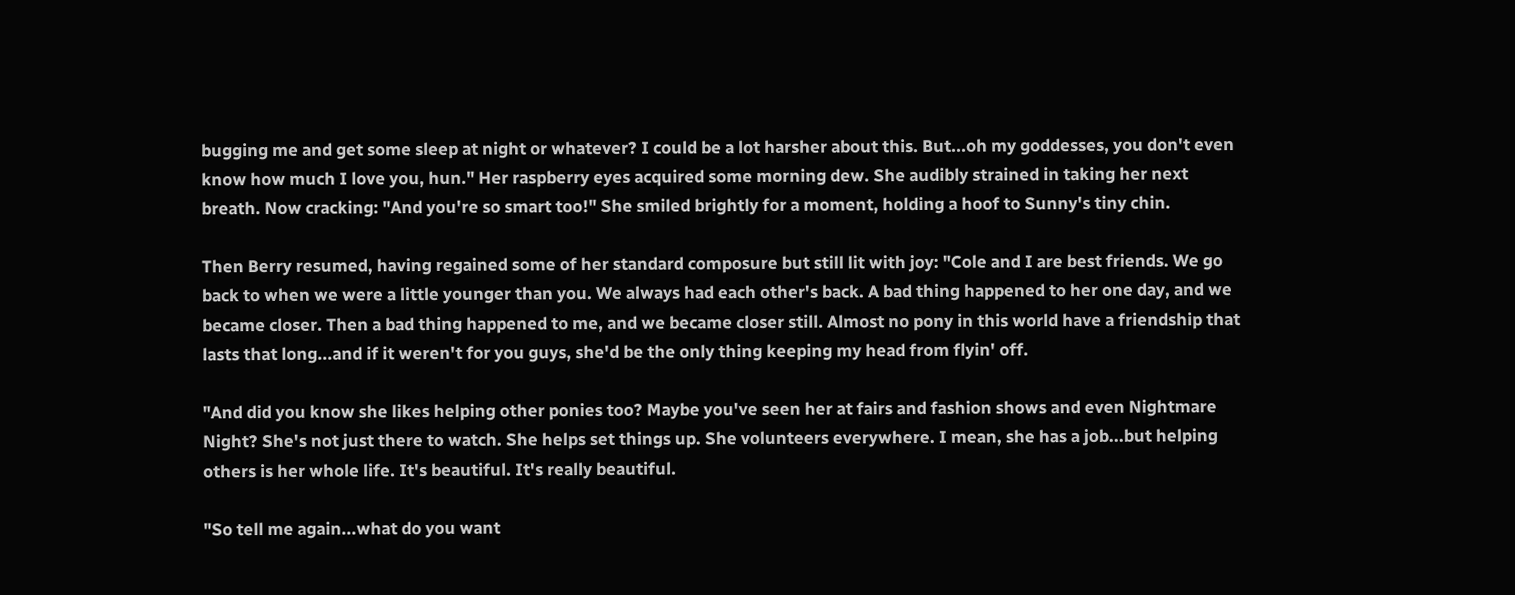bugging me and get some sleep at night or whatever? I could be a lot harsher about this. But...oh my goddesses, you don't even know how much I love you, hun." Her raspberry eyes acquired some morning dew. She audibly strained in taking her next breath. Now cracking: "And you're so smart too!" She smiled brightly for a moment, holding a hoof to Sunny's tiny chin.

Then Berry resumed, having regained some of her standard composure but still lit with joy: "Cole and I are best friends. We go back to when we were a little younger than you. We always had each other's back. A bad thing happened to her one day, and we became closer. Then a bad thing happened to me, and we became closer still. Almost no pony in this world have a friendship that lasts that long...and if it weren't for you guys, she'd be the only thing keeping my head from flyin' off.

"And did you know she likes helping other ponies too? Maybe you've seen her at fairs and fashion shows and even Nightmare Night? She's not just there to watch. She helps set things up. She volunteers everywhere. I mean, she has a job...but helping others is her whole life. It's beautiful. It's really beautiful.

"So tell me again...what do you want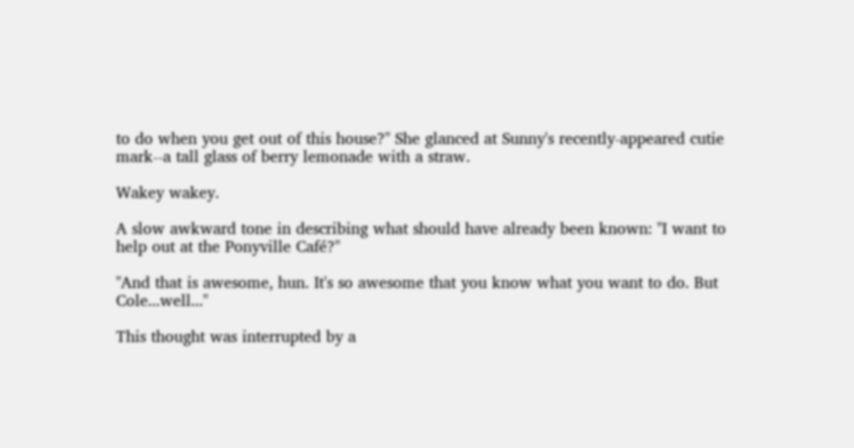to do when you get out of this house?" She glanced at Sunny's recently-appeared cutie mark--a tall glass of berry lemonade with a straw.

Wakey wakey.

A slow awkward tone in describing what should have already been known: "I want to help out at the Ponyville Café?"

"And that is awesome, hun. It's so awesome that you know what you want to do. But Cole...well..."

This thought was interrupted by a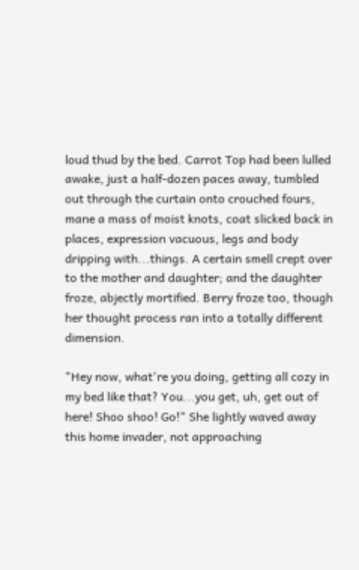loud thud by the bed. Carrot Top had been lulled awake, just a half-dozen paces away, tumbled out through the curtain onto crouched fours, mane a mass of moist knots, coat slicked back in places, expression vacuous, legs and body dripping with...things. A certain smell crept over to the mother and daughter; and the daughter froze, abjectly mortified. Berry froze too, though her thought process ran into a totally different dimension.

"Hey now, what're you doing, getting all cozy in my bed like that? You...you get, uh, get out of here! Shoo shoo! Go!" She lightly waved away this home invader, not approaching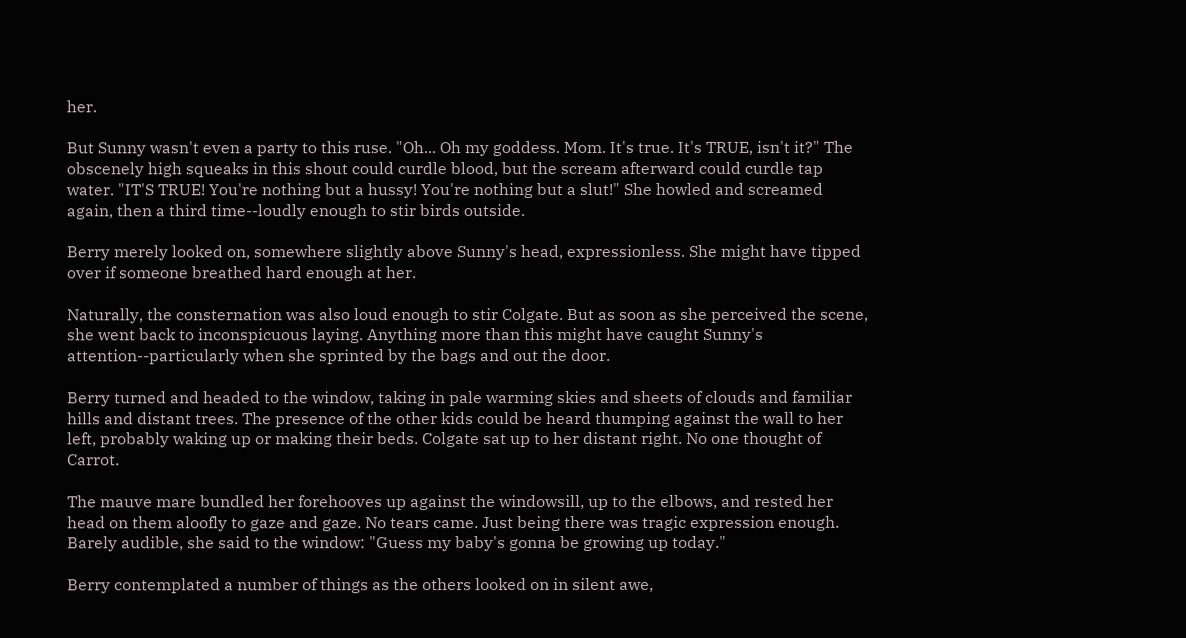her.

But Sunny wasn't even a party to this ruse. "Oh... Oh my goddess. Mom. It's true. It's TRUE, isn't it?" The obscenely high squeaks in this shout could curdle blood, but the scream afterward could curdle tap water. "IT'S TRUE! You're nothing but a hussy! You're nothing but a slut!" She howled and screamed again, then a third time--loudly enough to stir birds outside.

Berry merely looked on, somewhere slightly above Sunny's head, expressionless. She might have tipped over if someone breathed hard enough at her.

Naturally, the consternation was also loud enough to stir Colgate. But as soon as she perceived the scene, she went back to inconspicuous laying. Anything more than this might have caught Sunny's attention--particularly when she sprinted by the bags and out the door.

Berry turned and headed to the window, taking in pale warming skies and sheets of clouds and familiar hills and distant trees. The presence of the other kids could be heard thumping against the wall to her left, probably waking up or making their beds. Colgate sat up to her distant right. No one thought of Carrot.

The mauve mare bundled her forehooves up against the windowsill, up to the elbows, and rested her head on them aloofly to gaze and gaze. No tears came. Just being there was tragic expression enough. Barely audible, she said to the window: "Guess my baby's gonna be growing up today."

Berry contemplated a number of things as the others looked on in silent awe,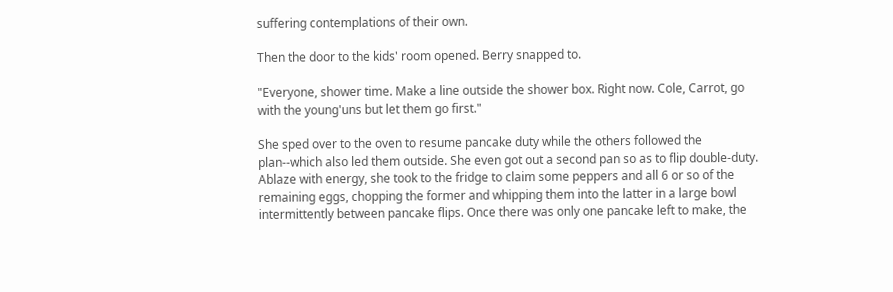suffering contemplations of their own.

Then the door to the kids' room opened. Berry snapped to.

"Everyone, shower time. Make a line outside the shower box. Right now. Cole, Carrot, go with the young'uns but let them go first."

She sped over to the oven to resume pancake duty while the others followed the plan--which also led them outside. She even got out a second pan so as to flip double-duty. Ablaze with energy, she took to the fridge to claim some peppers and all 6 or so of the remaining eggs, chopping the former and whipping them into the latter in a large bowl intermittently between pancake flips. Once there was only one pancake left to make, the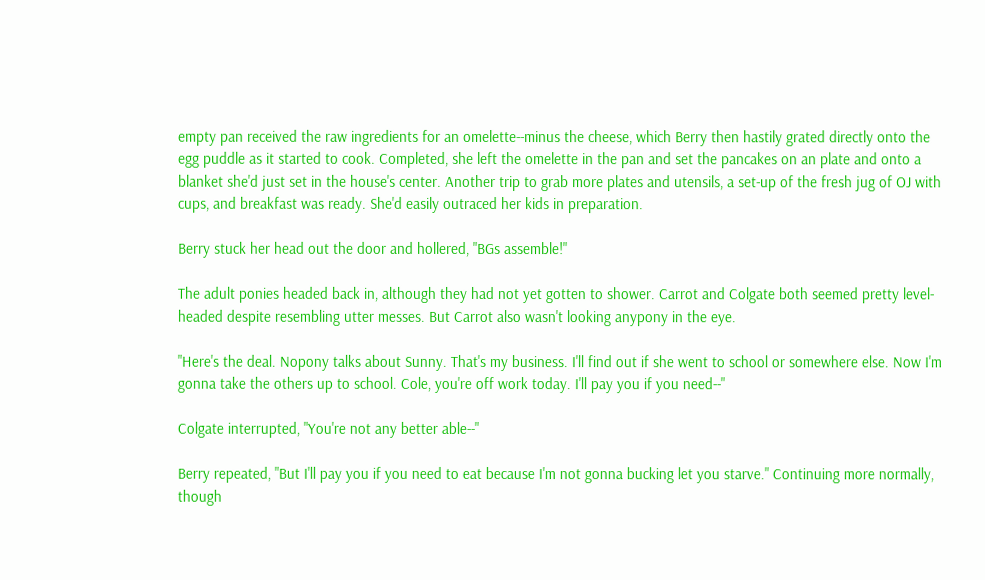empty pan received the raw ingredients for an omelette--minus the cheese, which Berry then hastily grated directly onto the egg puddle as it started to cook. Completed, she left the omelette in the pan and set the pancakes on an plate and onto a blanket she'd just set in the house's center. Another trip to grab more plates and utensils, a set-up of the fresh jug of OJ with cups, and breakfast was ready. She'd easily outraced her kids in preparation.

Berry stuck her head out the door and hollered, "BGs assemble!"

The adult ponies headed back in, although they had not yet gotten to shower. Carrot and Colgate both seemed pretty level-headed despite resembling utter messes. But Carrot also wasn't looking anypony in the eye.

"Here's the deal. Nopony talks about Sunny. That's my business. I'll find out if she went to school or somewhere else. Now I'm gonna take the others up to school. Cole, you're off work today. I'll pay you if you need--"

Colgate interrupted, "You're not any better able--"

Berry repeated, "But I'll pay you if you need to eat because I'm not gonna bucking let you starve." Continuing more normally, though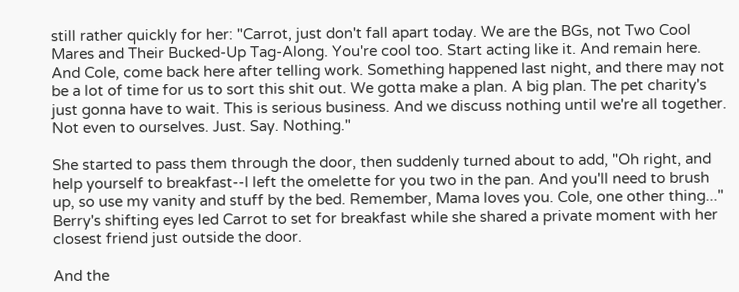still rather quickly for her: "Carrot, just don't fall apart today. We are the BGs, not Two Cool Mares and Their Bucked-Up Tag-Along. You're cool too. Start acting like it. And remain here. And Cole, come back here after telling work. Something happened last night, and there may not be a lot of time for us to sort this shit out. We gotta make a plan. A big plan. The pet charity's just gonna have to wait. This is serious business. And we discuss nothing until we're all together. Not even to ourselves. Just. Say. Nothing."

She started to pass them through the door, then suddenly turned about to add, "Oh right, and help yourself to breakfast--I left the omelette for you two in the pan. And you'll need to brush up, so use my vanity and stuff by the bed. Remember, Mama loves you. Cole, one other thing..." Berry's shifting eyes led Carrot to set for breakfast while she shared a private moment with her closest friend just outside the door.

And the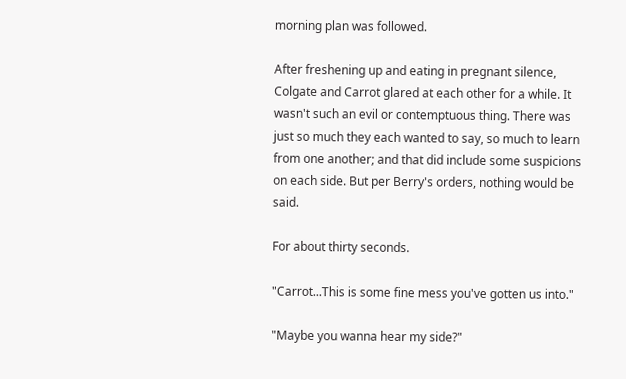morning plan was followed.

After freshening up and eating in pregnant silence, Colgate and Carrot glared at each other for a while. It wasn't such an evil or contemptuous thing. There was just so much they each wanted to say, so much to learn from one another; and that did include some suspicions on each side. But per Berry's orders, nothing would be said.

For about thirty seconds.

"Carrot...This is some fine mess you've gotten us into."

"Maybe you wanna hear my side?"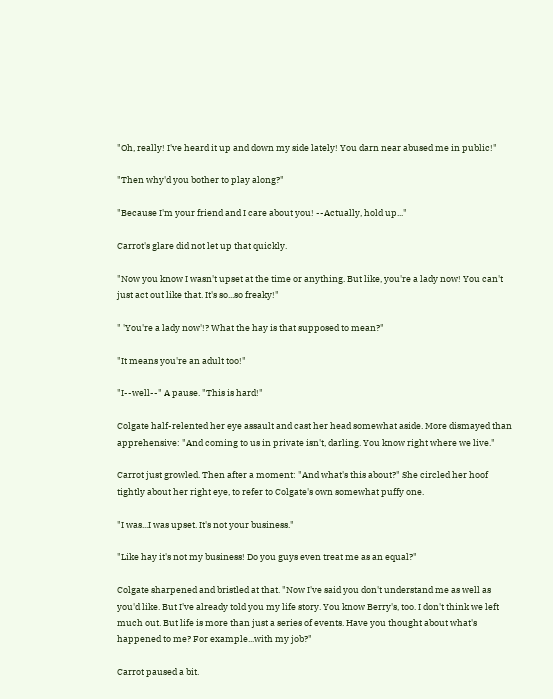"Oh, really! I've heard it up and down my side lately! You darn near abused me in public!"

"Then why'd you bother to play along?"

"Because I'm your friend and I care about you! --Actually, hold up..."

Carrot's glare did not let up that quickly.

"Now you know I wasn't upset at the time or anything. But like, you're a lady now! You can't just act out like that. It's so...so freaky!"

" 'You're a lady now'!? What the hay is that supposed to mean?"

"It means you're an adult too!"

"I--well--" A pause. "This is hard!"

Colgate half-relented her eye assault and cast her head somewhat aside. More dismayed than apprehensive: "And coming to us in private isn't, darling. You know right where we live."

Carrot just growled. Then after a moment: "And what's this about?" She circled her hoof tightly about her right eye, to refer to Colgate's own somewhat puffy one.

"I was...I was upset. It's not your business."

"Like hay it's not my business! Do you guys even treat me as an equal?"

Colgate sharpened and bristled at that. "Now I've said you don't understand me as well as you'd like. But I've already told you my life story. You know Berry's, too. I don't think we left much out. But life is more than just a series of events. Have you thought about what's happened to me? For example...with my job?"

Carrot paused a bit.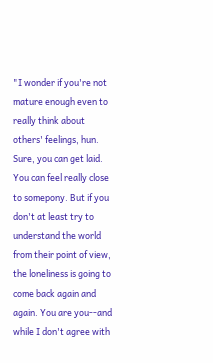"I wonder if you're not mature enough even to really think about others' feelings, hun. Sure, you can get laid. You can feel really close to somepony. But if you don't at least try to understand the world from their point of view, the loneliness is going to come back again and again. You are you--and while I don't agree with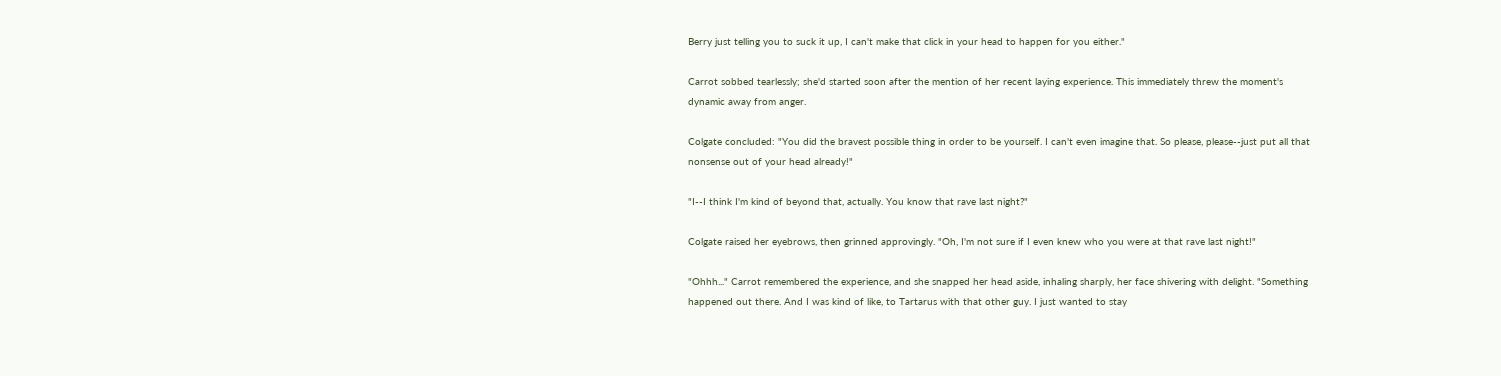Berry just telling you to suck it up, I can't make that click in your head to happen for you either."

Carrot sobbed tearlessly; she'd started soon after the mention of her recent laying experience. This immediately threw the moment's dynamic away from anger.

Colgate concluded: "You did the bravest possible thing in order to be yourself. I can't even imagine that. So please, please--just put all that nonsense out of your head already!"

"I--I think I'm kind of beyond that, actually. You know that rave last night?"

Colgate raised her eyebrows, then grinned approvingly. "Oh, I'm not sure if I even knew who you were at that rave last night!"

"Ohhh..." Carrot remembered the experience, and she snapped her head aside, inhaling sharply, her face shivering with delight. "Something happened out there. And I was kind of like, to Tartarus with that other guy. I just wanted to stay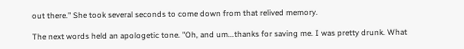out there." She took several seconds to come down from that relived memory.

The next words held an apologetic tone. "Oh, and um...thanks for saving me. I was pretty drunk. What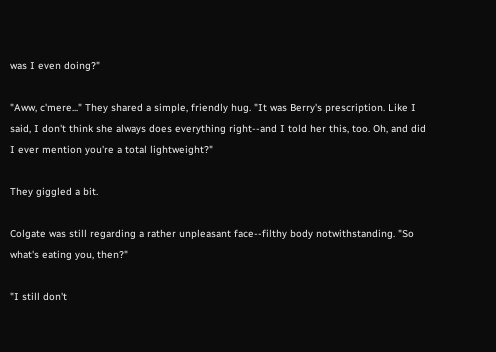was I even doing?"

"Aww, c'mere..." They shared a simple, friendly hug. "It was Berry's prescription. Like I said, I don't think she always does everything right--and I told her this, too. Oh, and did I ever mention you're a total lightweight?"

They giggled a bit.

Colgate was still regarding a rather unpleasant face--filthy body notwithstanding. "So what's eating you, then?"

"I still don't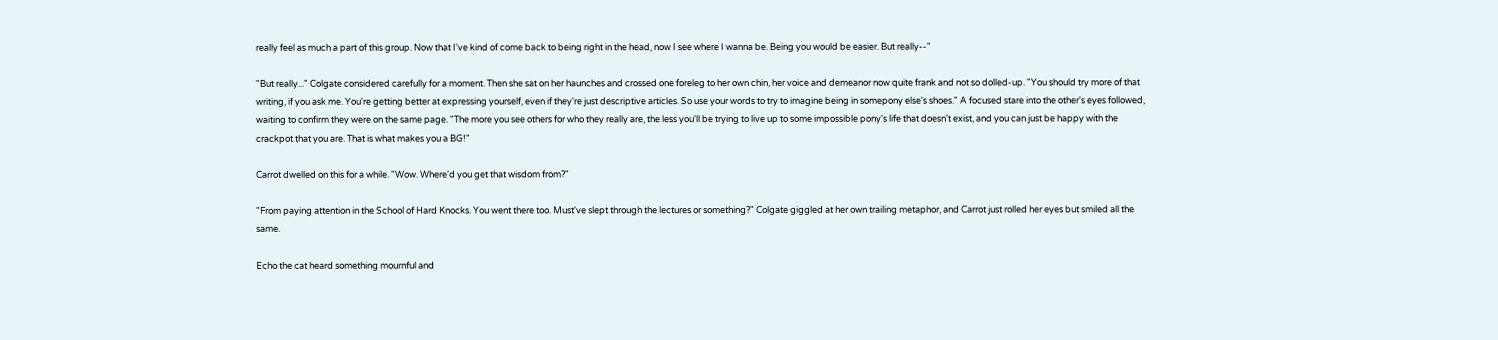really feel as much a part of this group. Now that I've kind of come back to being right in the head, now I see where I wanna be. Being you would be easier. But really--"

"But really..." Colgate considered carefully for a moment. Then she sat on her haunches and crossed one foreleg to her own chin, her voice and demeanor now quite frank and not so dolled-up. "You should try more of that writing, if you ask me. You're getting better at expressing yourself, even if they're just descriptive articles. So use your words to try to imagine being in somepony else's shoes." A focused stare into the other's eyes followed, waiting to confirm they were on the same page. "The more you see others for who they really are, the less you'll be trying to live up to some impossible pony's life that doesn't exist, and you can just be happy with the crackpot that you are. That is what makes you a BG!"

Carrot dwelled on this for a while. "Wow. Where'd you get that wisdom from?"

"From paying attention in the School of Hard Knocks. You went there too. Must've slept through the lectures or something?" Colgate giggled at her own trailing metaphor, and Carrot just rolled her eyes but smiled all the same.

Echo the cat heard something mournful and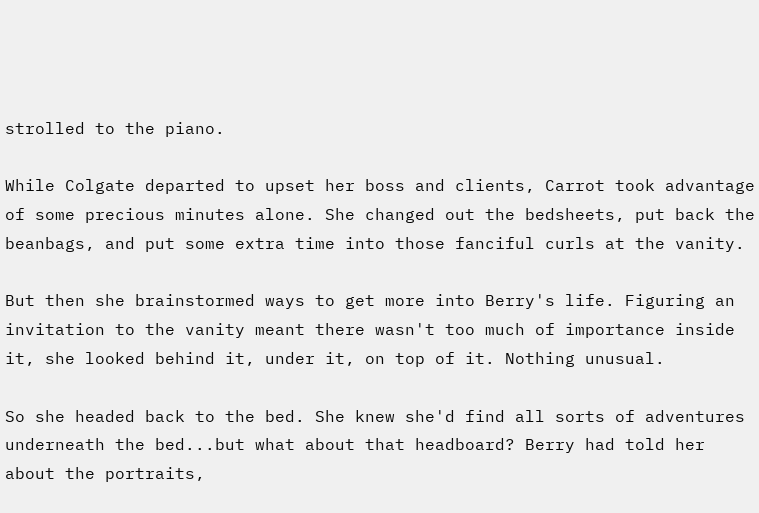strolled to the piano.

While Colgate departed to upset her boss and clients, Carrot took advantage of some precious minutes alone. She changed out the bedsheets, put back the beanbags, and put some extra time into those fanciful curls at the vanity.

But then she brainstormed ways to get more into Berry's life. Figuring an invitation to the vanity meant there wasn't too much of importance inside it, she looked behind it, under it, on top of it. Nothing unusual.

So she headed back to the bed. She knew she'd find all sorts of adventures underneath the bed...but what about that headboard? Berry had told her about the portraits,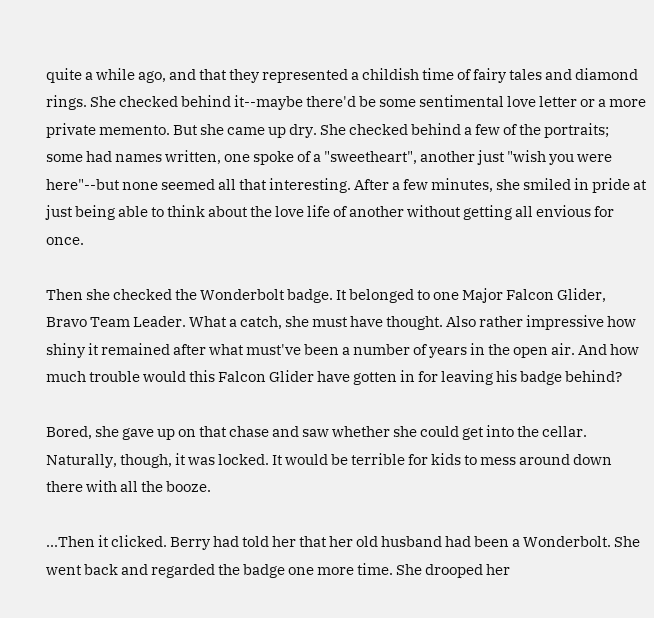quite a while ago, and that they represented a childish time of fairy tales and diamond rings. She checked behind it--maybe there'd be some sentimental love letter or a more private memento. But she came up dry. She checked behind a few of the portraits; some had names written, one spoke of a "sweetheart", another just "wish you were here"--but none seemed all that interesting. After a few minutes, she smiled in pride at just being able to think about the love life of another without getting all envious for once.

Then she checked the Wonderbolt badge. It belonged to one Major Falcon Glider, Bravo Team Leader. What a catch, she must have thought. Also rather impressive how shiny it remained after what must've been a number of years in the open air. And how much trouble would this Falcon Glider have gotten in for leaving his badge behind?

Bored, she gave up on that chase and saw whether she could get into the cellar. Naturally, though, it was locked. It would be terrible for kids to mess around down there with all the booze.

...Then it clicked. Berry had told her that her old husband had been a Wonderbolt. She went back and regarded the badge one more time. She drooped her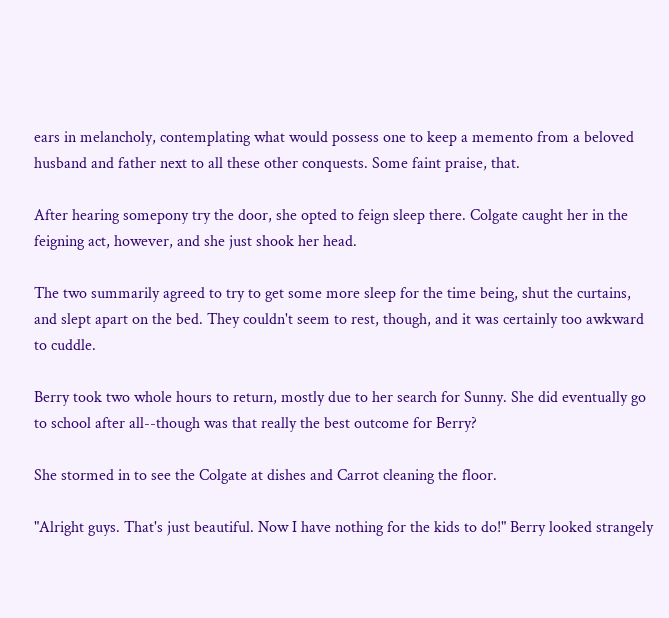ears in melancholy, contemplating what would possess one to keep a memento from a beloved husband and father next to all these other conquests. Some faint praise, that.

After hearing somepony try the door, she opted to feign sleep there. Colgate caught her in the feigning act, however, and she just shook her head.

The two summarily agreed to try to get some more sleep for the time being, shut the curtains, and slept apart on the bed. They couldn't seem to rest, though, and it was certainly too awkward to cuddle.

Berry took two whole hours to return, mostly due to her search for Sunny. She did eventually go to school after all--though was that really the best outcome for Berry?

She stormed in to see the Colgate at dishes and Carrot cleaning the floor.

"Alright guys. That's just beautiful. Now I have nothing for the kids to do!" Berry looked strangely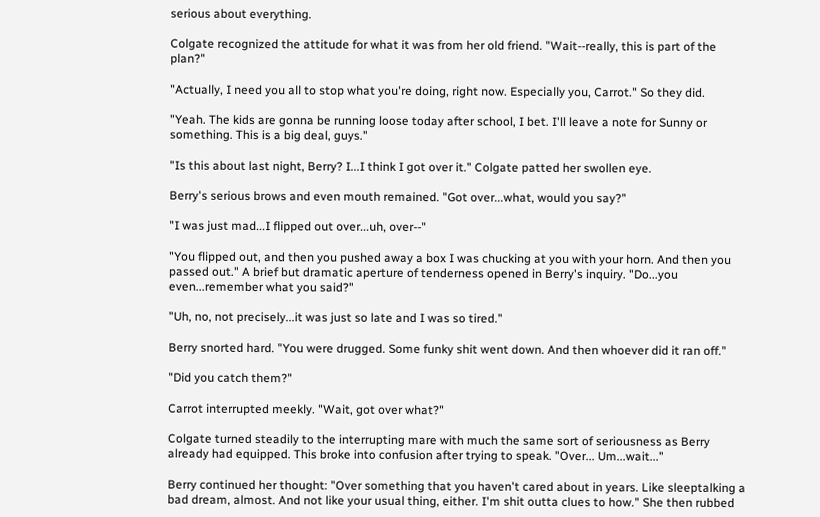serious about everything.

Colgate recognized the attitude for what it was from her old friend. "Wait--really, this is part of the plan?"

"Actually, I need you all to stop what you're doing, right now. Especially you, Carrot." So they did.

"Yeah. The kids are gonna be running loose today after school, I bet. I'll leave a note for Sunny or something. This is a big deal, guys."

"Is this about last night, Berry? I...I think I got over it." Colgate patted her swollen eye.

Berry's serious brows and even mouth remained. "Got over...what, would you say?"

"I was just mad...I flipped out over...uh, over--"

"You flipped out, and then you pushed away a box I was chucking at you with your horn. And then you passed out." A brief but dramatic aperture of tenderness opened in Berry's inquiry. "Do...you even...remember what you said?"

"Uh, no, not precisely...it was just so late and I was so tired."

Berry snorted hard. "You were drugged. Some funky shit went down. And then whoever did it ran off."

"Did you catch them?"

Carrot interrupted meekly. "Wait, got over what?"

Colgate turned steadily to the interrupting mare with much the same sort of seriousness as Berry already had equipped. This broke into confusion after trying to speak. "Over... Um...wait..."

Berry continued her thought: "Over something that you haven't cared about in years. Like sleeptalking a bad dream, almost. And not like your usual thing, either. I'm shit outta clues to how." She then rubbed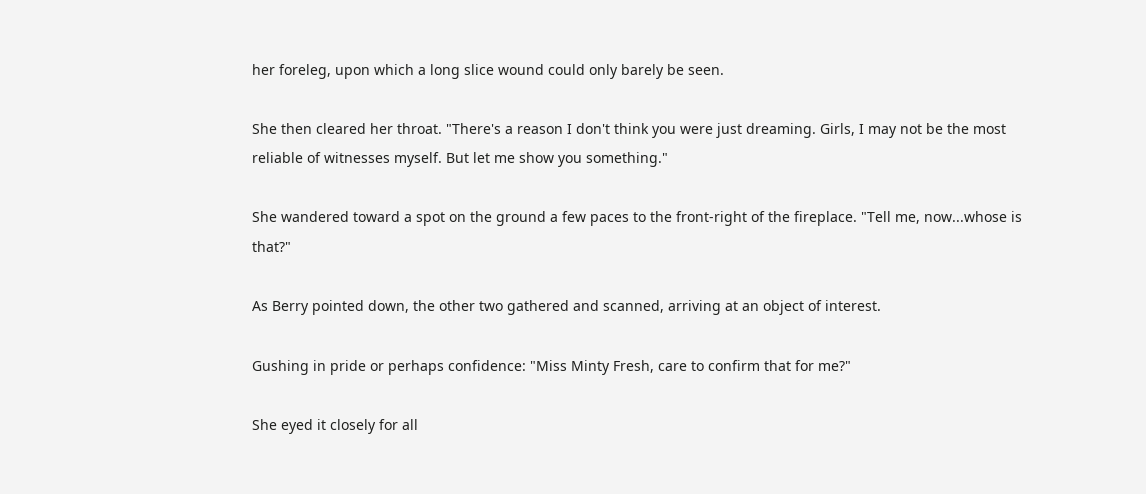her foreleg, upon which a long slice wound could only barely be seen.

She then cleared her throat. "There's a reason I don't think you were just dreaming. Girls, I may not be the most reliable of witnesses myself. But let me show you something."

She wandered toward a spot on the ground a few paces to the front-right of the fireplace. "Tell me, now...whose is that?"

As Berry pointed down, the other two gathered and scanned, arriving at an object of interest.

Gushing in pride or perhaps confidence: "Miss Minty Fresh, care to confirm that for me?"

She eyed it closely for all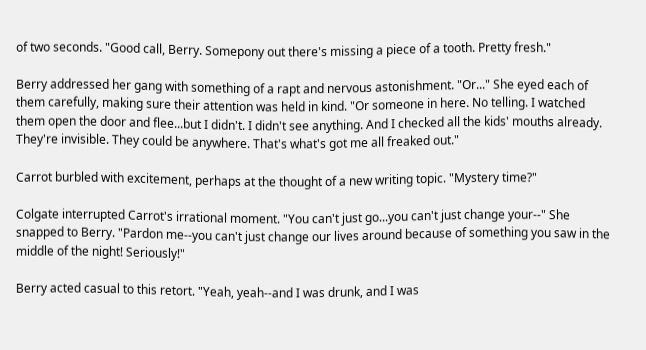of two seconds. "Good call, Berry. Somepony out there's missing a piece of a tooth. Pretty fresh."

Berry addressed her gang with something of a rapt and nervous astonishment. "Or..." She eyed each of them carefully, making sure their attention was held in kind. "Or someone in here. No telling. I watched them open the door and flee...but I didn't. I didn't see anything. And I checked all the kids' mouths already. They're invisible. They could be anywhere. That's what's got me all freaked out."

Carrot burbled with excitement, perhaps at the thought of a new writing topic. "Mystery time?"

Colgate interrupted Carrot's irrational moment. "You can't just go...you can't just change your--" She snapped to Berry. "Pardon me--you can't just change our lives around because of something you saw in the middle of the night! Seriously!"

Berry acted casual to this retort. "Yeah, yeah--and I was drunk, and I was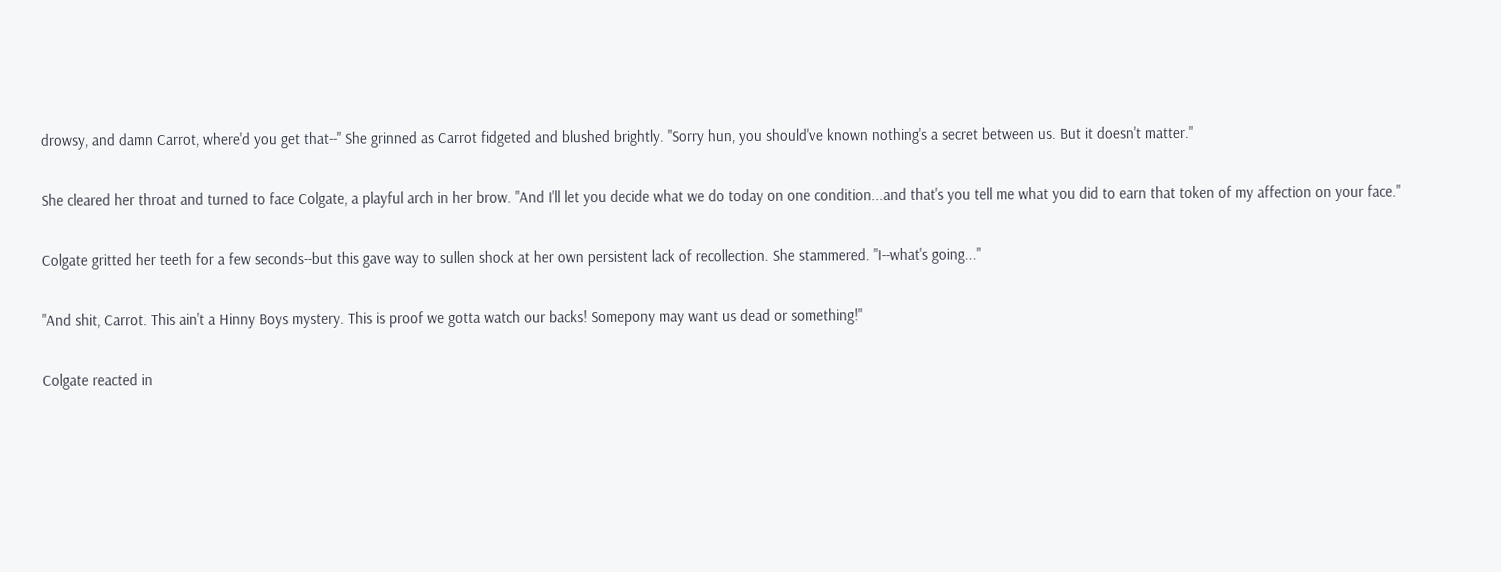drowsy, and damn Carrot, where'd you get that--" She grinned as Carrot fidgeted and blushed brightly. "Sorry hun, you should've known nothing's a secret between us. But it doesn't matter."

She cleared her throat and turned to face Colgate, a playful arch in her brow. "And I'll let you decide what we do today on one condition...and that's you tell me what you did to earn that token of my affection on your face."

Colgate gritted her teeth for a few seconds--but this gave way to sullen shock at her own persistent lack of recollection. She stammered. "I--what's going..."

"And shit, Carrot. This ain't a Hinny Boys mystery. This is proof we gotta watch our backs! Somepony may want us dead or something!"

Colgate reacted in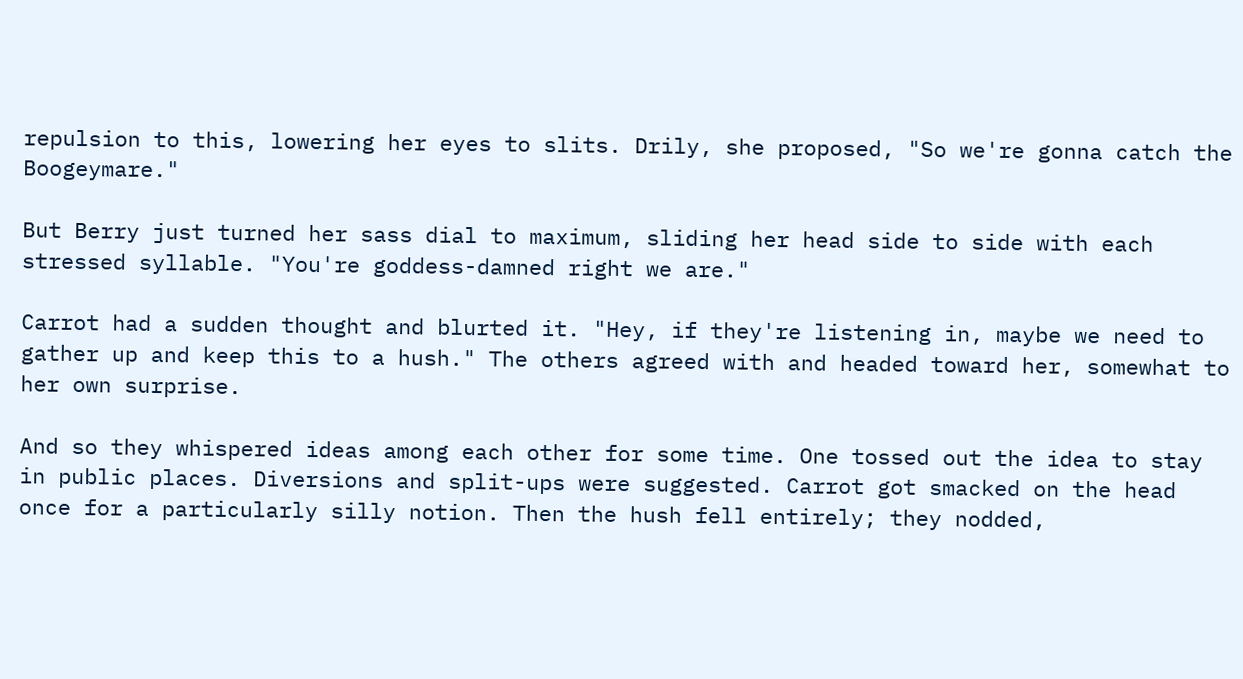repulsion to this, lowering her eyes to slits. Drily, she proposed, "So we're gonna catch the Boogeymare."

But Berry just turned her sass dial to maximum, sliding her head side to side with each stressed syllable. "You're goddess-damned right we are."

Carrot had a sudden thought and blurted it. "Hey, if they're listening in, maybe we need to gather up and keep this to a hush." The others agreed with and headed toward her, somewhat to her own surprise.

And so they whispered ideas among each other for some time. One tossed out the idea to stay in public places. Diversions and split-ups were suggested. Carrot got smacked on the head once for a particularly silly notion. Then the hush fell entirely; they nodded,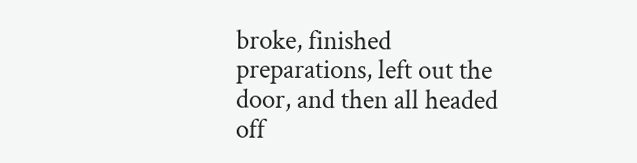broke, finished preparations, left out the door, and then all headed off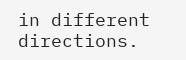in different directions.